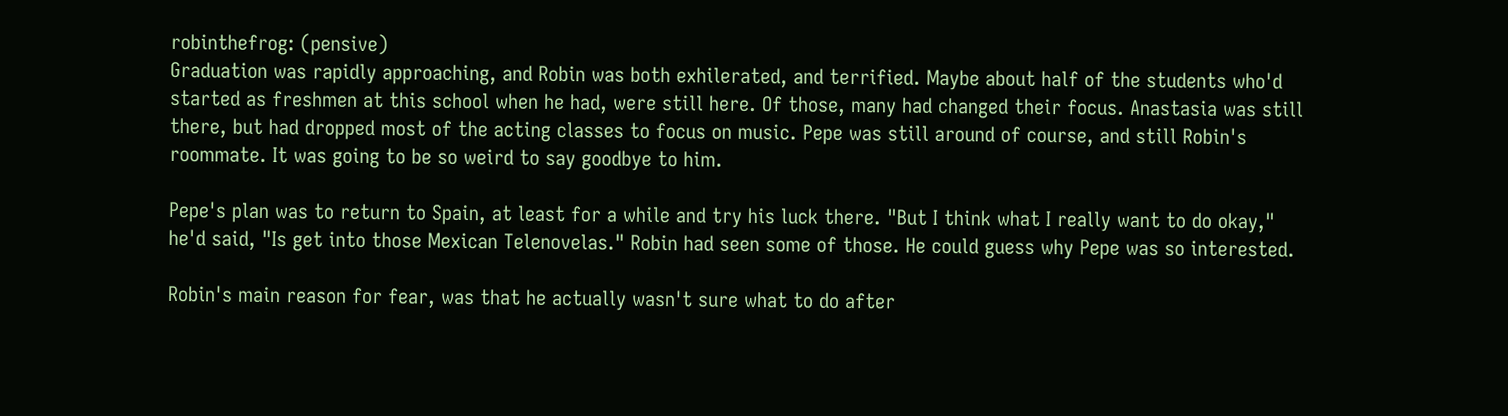robinthefrog: (pensive)
Graduation was rapidly approaching, and Robin was both exhilerated, and terrified. Maybe about half of the students who'd started as freshmen at this school when he had, were still here. Of those, many had changed their focus. Anastasia was still there, but had dropped most of the acting classes to focus on music. Pepe was still around of course, and still Robin's roommate. It was going to be so weird to say goodbye to him.

Pepe's plan was to return to Spain, at least for a while and try his luck there. "But I think what I really want to do okay," he'd said, "Is get into those Mexican Telenovelas." Robin had seen some of those. He could guess why Pepe was so interested.

Robin's main reason for fear, was that he actually wasn't sure what to do after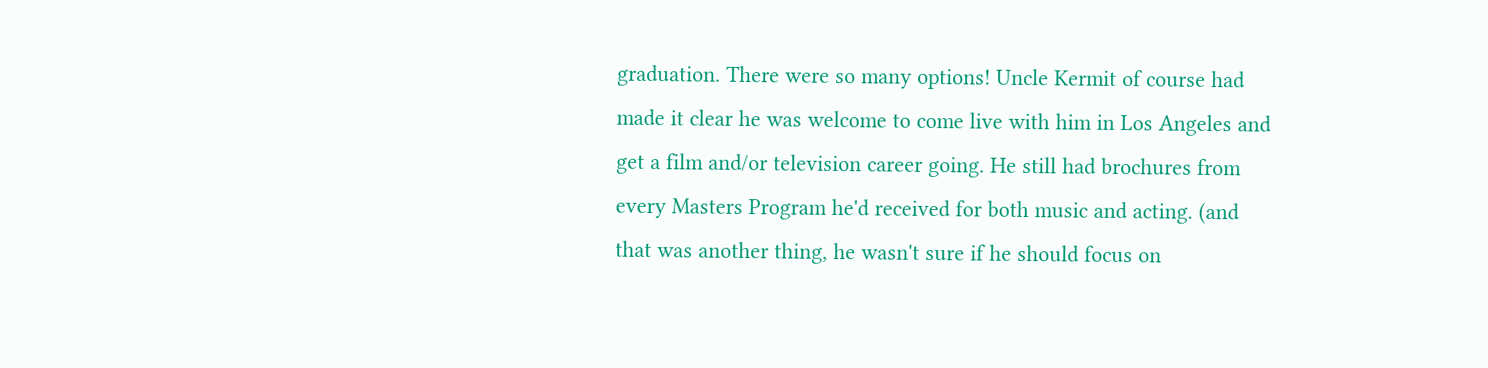graduation. There were so many options! Uncle Kermit of course had made it clear he was welcome to come live with him in Los Angeles and get a film and/or television career going. He still had brochures from every Masters Program he'd received for both music and acting. (and that was another thing, he wasn't sure if he should focus on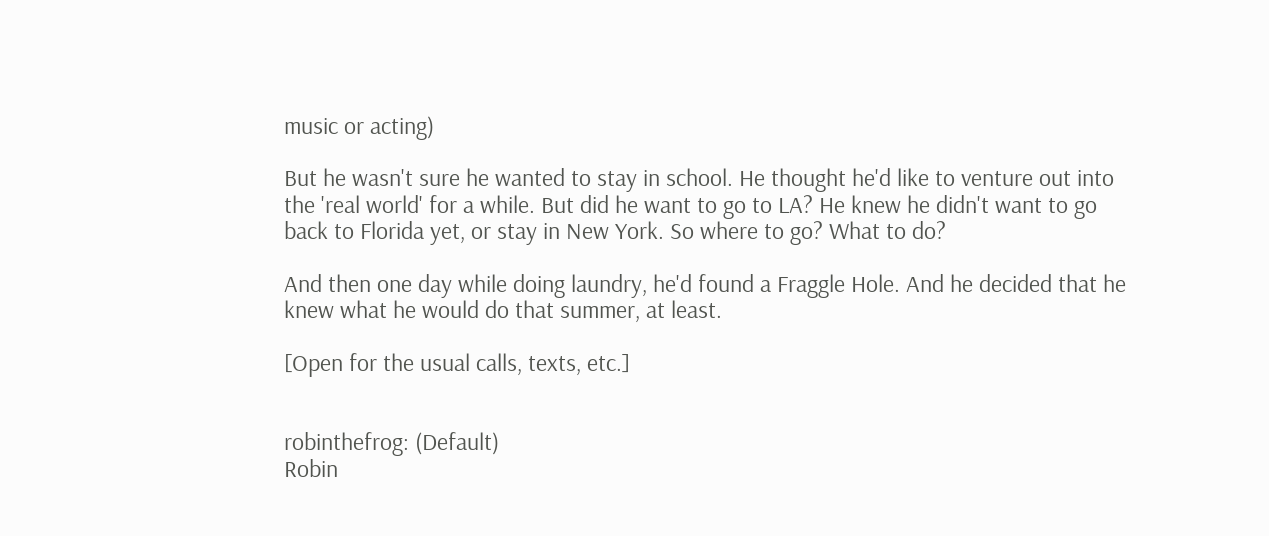music or acting)

But he wasn't sure he wanted to stay in school. He thought he'd like to venture out into the 'real world' for a while. But did he want to go to LA? He knew he didn't want to go back to Florida yet, or stay in New York. So where to go? What to do?

And then one day while doing laundry, he'd found a Fraggle Hole. And he decided that he knew what he would do that summer, at least.

[Open for the usual calls, texts, etc.]


robinthefrog: (Default)
Robin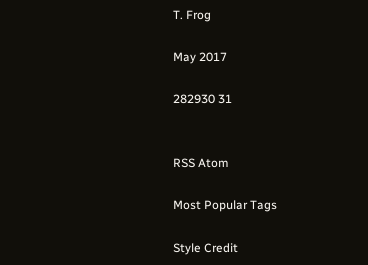T. Frog

May 2017

282930 31


RSS Atom

Most Popular Tags

Style Credit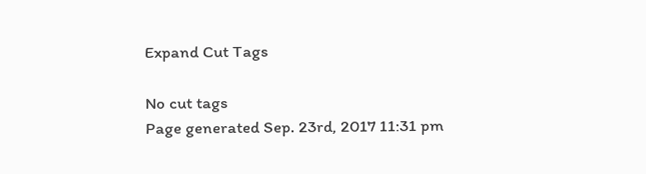Expand Cut Tags

No cut tags
Page generated Sep. 23rd, 2017 11:31 pm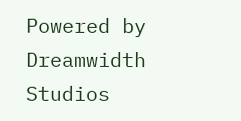Powered by Dreamwidth Studios